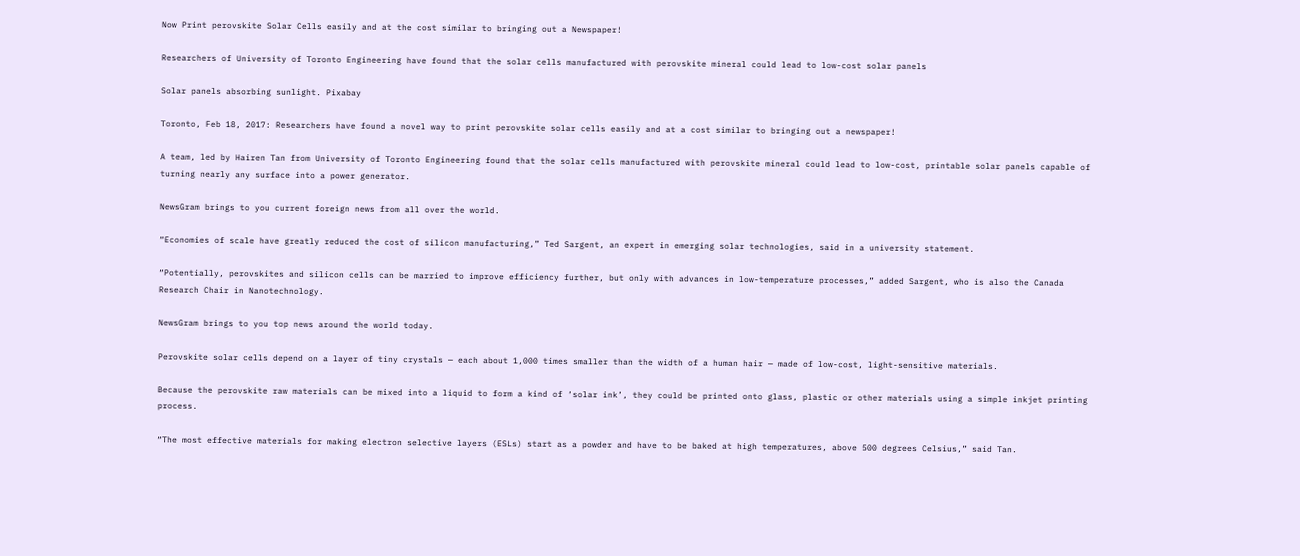Now Print perovskite Solar Cells easily and at the cost similar to bringing out a Newspaper!

Researchers of University of Toronto Engineering have found that the solar cells manufactured with perovskite mineral could lead to low-cost solar panels

Solar panels absorbing sunlight. Pixabay

Toronto, Feb 18, 2017: Researchers have found a novel way to print perovskite solar cells easily and at a cost similar to bringing out a newspaper!

A team, led by Hairen Tan from University of Toronto Engineering found that the solar cells manufactured with perovskite mineral could lead to low-cost, printable solar panels capable of turning nearly any surface into a power generator.

NewsGram brings to you current foreign news from all over the world.

“Economies of scale have greatly reduced the cost of silicon manufacturing,” Ted Sargent, an expert in emerging solar technologies, said in a university statement.

“Potentially, perovskites and silicon cells can be married to improve efficiency further, but only with advances in low-temperature processes,” added Sargent, who is also the Canada Research Chair in Nanotechnology.

NewsGram brings to you top news around the world today.

Perovskite solar cells depend on a layer of tiny crystals — each about 1,000 times smaller than the width of a human hair — made of low-cost, light-sensitive materials.

Because the perovskite raw materials can be mixed into a liquid to form a kind of ‘solar ink’, they could be printed onto glass, plastic or other materials using a simple inkjet printing process.

“The most effective materials for making electron selective layers (ESLs) start as a powder and have to be baked at high temperatures, above 500 degrees Celsius,” said Tan.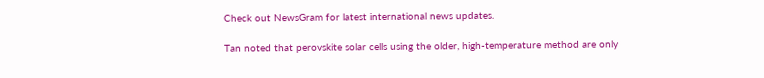Check out NewsGram for latest international news updates.

Tan noted that perovskite solar cells using the older, high-temperature method are only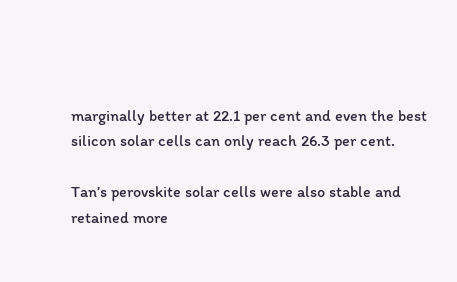marginally better at 22.1 per cent and even the best silicon solar cells can only reach 26.3 per cent.

Tan’s perovskite solar cells were also stable and retained more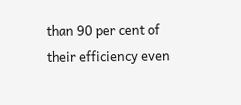than 90 per cent of their efficiency even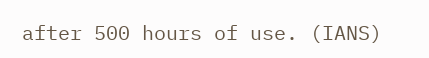after 500 hours of use. (IANS)